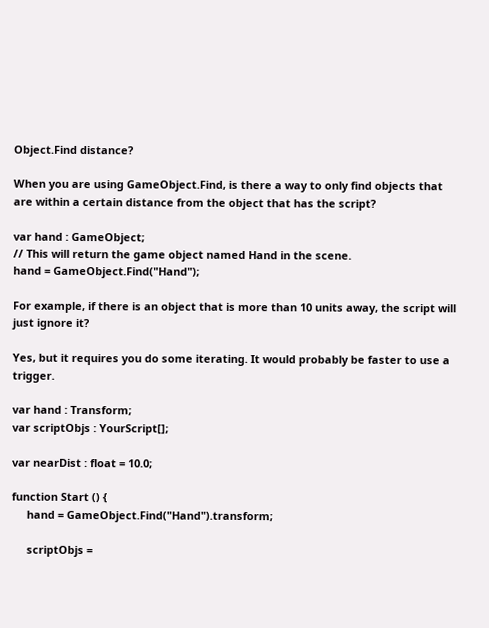Object.Find distance?

When you are using GameObject.Find, is there a way to only find objects that are within a certain distance from the object that has the script?

var hand : GameObject;
// This will return the game object named Hand in the scene.
hand = GameObject.Find("Hand");

For example, if there is an object that is more than 10 units away, the script will just ignore it?

Yes, but it requires you do some iterating. It would probably be faster to use a trigger.

var hand : Transform;
var scriptObjs : YourScript[];

var nearDist : float = 10.0;

function Start () {
     hand = GameObject.Find("Hand").transform;

     scriptObjs =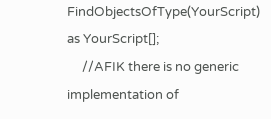FindObjectsOfType(YourScript) as YourScript[];
     //AFIK there is no generic implementation of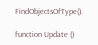FindObjectsOfType().

function Update ()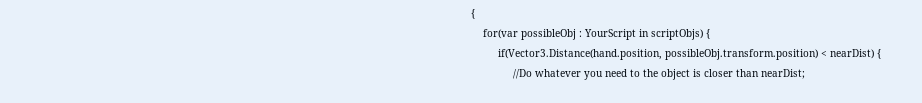{
    for(var possibleObj : YourScript in scriptObjs) {
         if(Vector3.Distance(hand.position, possibleObj.transform.position) < nearDist) {
              //Do whatever you need to the object is closer than nearDist;